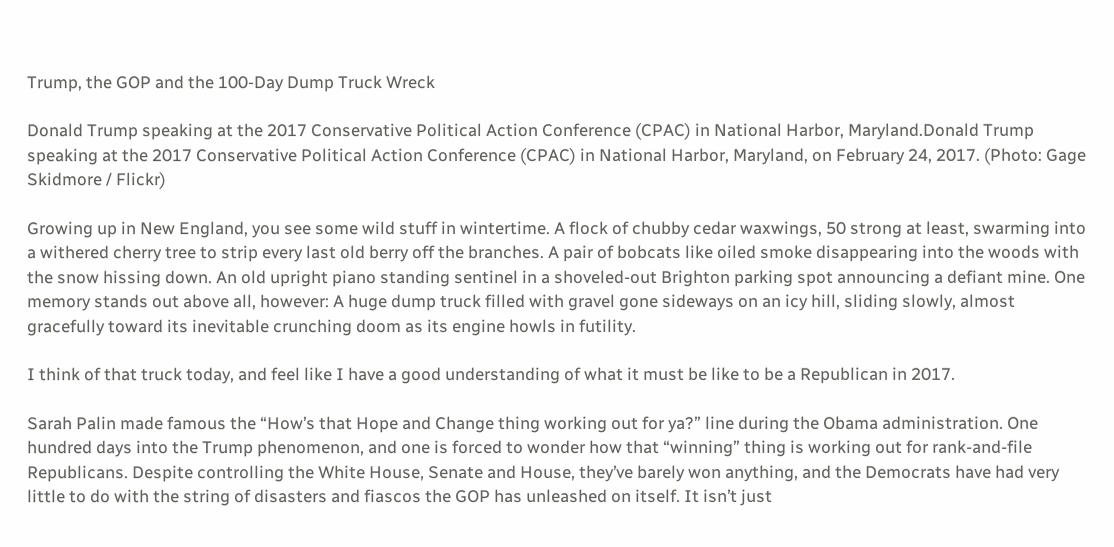Trump, the GOP and the 100-Day Dump Truck Wreck

Donald Trump speaking at the 2017 Conservative Political Action Conference (CPAC) in National Harbor, Maryland.Donald Trump speaking at the 2017 Conservative Political Action Conference (CPAC) in National Harbor, Maryland, on February 24, 2017. (Photo: Gage Skidmore / Flickr)

Growing up in New England, you see some wild stuff in wintertime. A flock of chubby cedar waxwings, 50 strong at least, swarming into a withered cherry tree to strip every last old berry off the branches. A pair of bobcats like oiled smoke disappearing into the woods with the snow hissing down. An old upright piano standing sentinel in a shoveled-out Brighton parking spot announcing a defiant mine. One memory stands out above all, however: A huge dump truck filled with gravel gone sideways on an icy hill, sliding slowly, almost gracefully toward its inevitable crunching doom as its engine howls in futility.

I think of that truck today, and feel like I have a good understanding of what it must be like to be a Republican in 2017.

Sarah Palin made famous the “How’s that Hope and Change thing working out for ya?” line during the Obama administration. One hundred days into the Trump phenomenon, and one is forced to wonder how that “winning” thing is working out for rank-and-file Republicans. Despite controlling the White House, Senate and House, they’ve barely won anything, and the Democrats have had very little to do with the string of disasters and fiascos the GOP has unleashed on itself. It isn’t just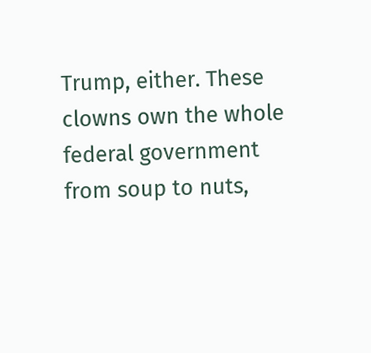Trump, either. These clowns own the whole federal government from soup to nuts,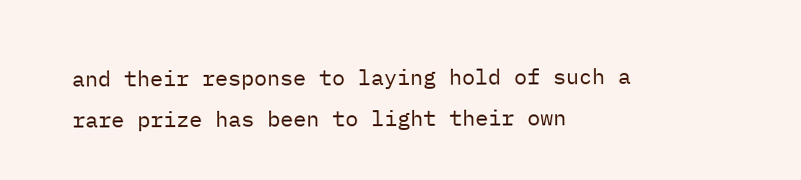and their response to laying hold of such a rare prize has been to light their own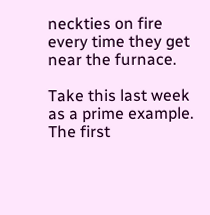neckties on fire every time they get near the furnace.

Take this last week as a prime example. The first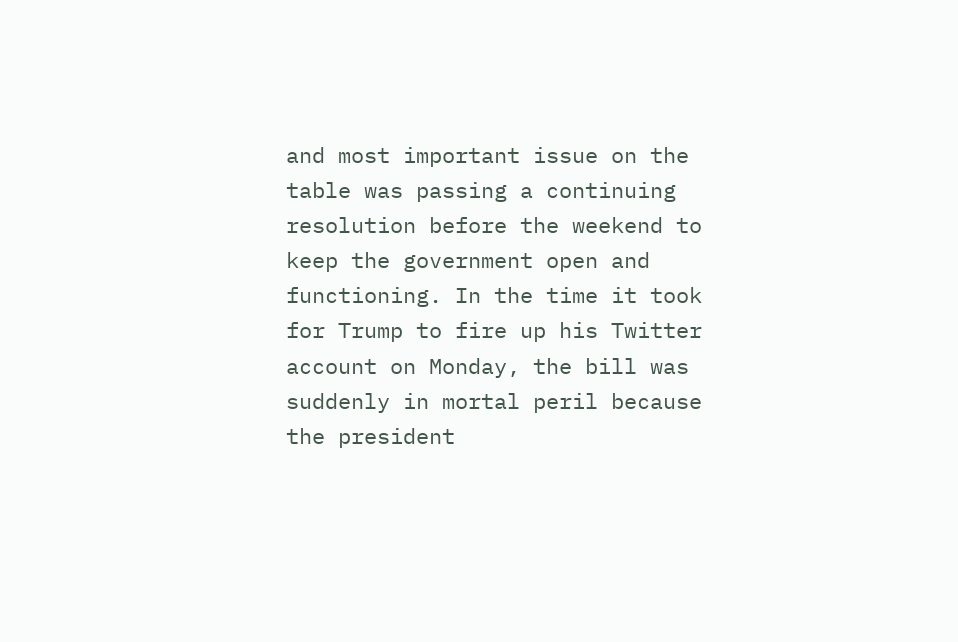and most important issue on the table was passing a continuing resolution before the weekend to keep the government open and functioning. In the time it took for Trump to fire up his Twitter account on Monday, the bill was suddenly in mortal peril because the president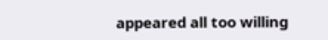appeared all too willing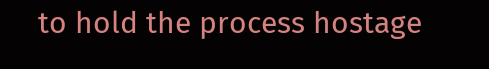to hold the process hostage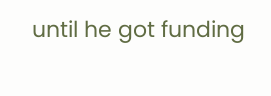until he got funding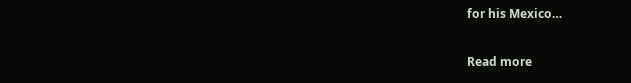for his Mexico…

Read more